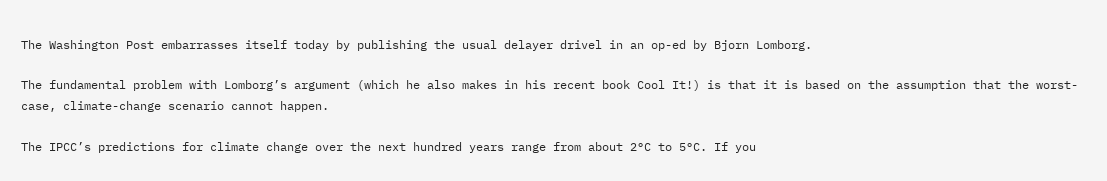The Washington Post embarrasses itself today by publishing the usual delayer drivel in an op-ed by Bjorn Lomborg.

The fundamental problem with Lomborg’s argument (which he also makes in his recent book Cool It!) is that it is based on the assumption that the worst-case, climate-change scenario cannot happen.

The IPCC’s predictions for climate change over the next hundred years range from about 2°C to 5°C. If you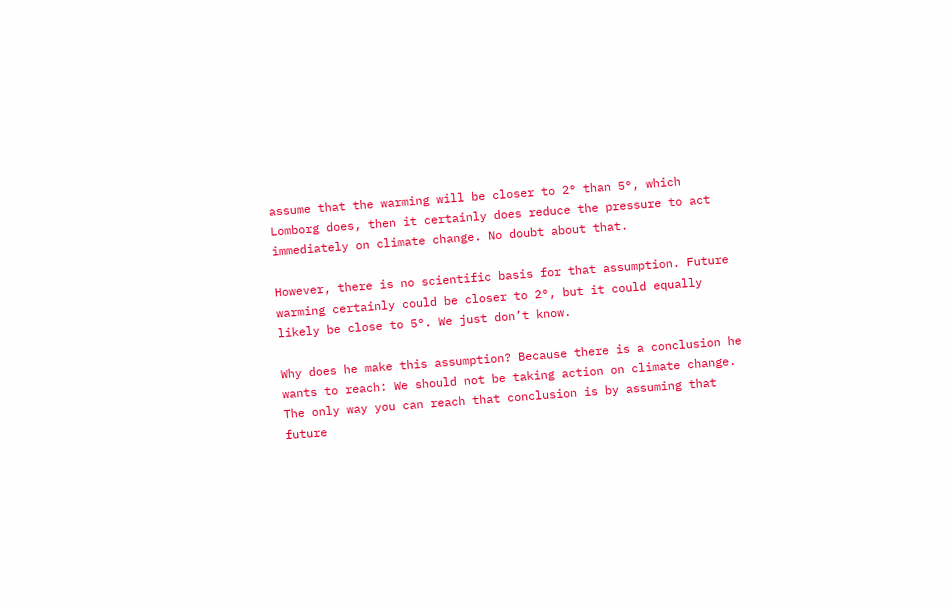assume that the warming will be closer to 2° than 5°, which Lomborg does, then it certainly does reduce the pressure to act immediately on climate change. No doubt about that.

However, there is no scientific basis for that assumption. Future warming certainly could be closer to 2°, but it could equally likely be close to 5°. We just don’t know.

Why does he make this assumption? Because there is a conclusion he wants to reach: We should not be taking action on climate change. The only way you can reach that conclusion is by assuming that future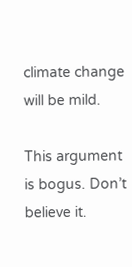climate change will be mild.

This argument is bogus. Don’t believe it.